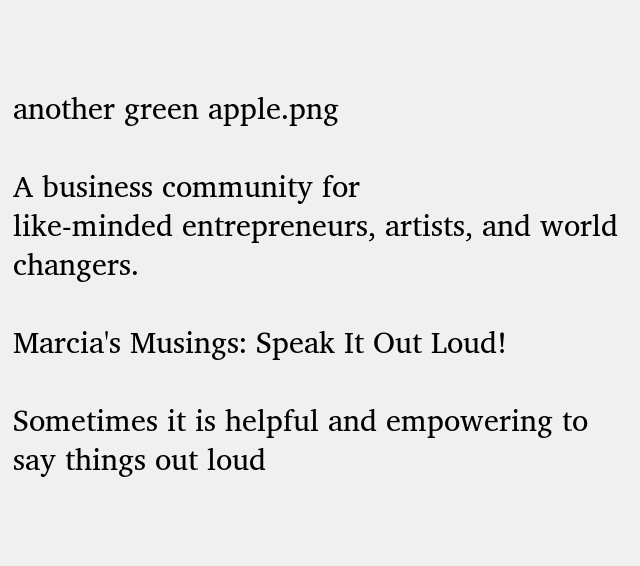another green apple.png

A business community for
like-minded entrepreneurs, artists, and world changers.

Marcia's Musings: Speak It Out Loud!

Sometimes it is helpful and empowering to say things out loud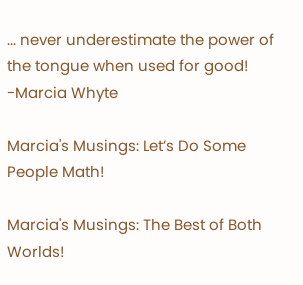... never underestimate the power of the tongue when used for good! -Marcia Whyte

Marcia's Musings: Let’s Do Some People Math!

Marcia's Musings: The Best of Both Worlds!